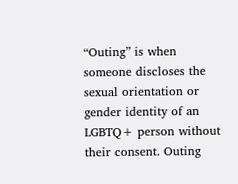“Outing” is when someone discloses the sexual orientation or gender identity of an LGBTQ+ person without their consent. Outing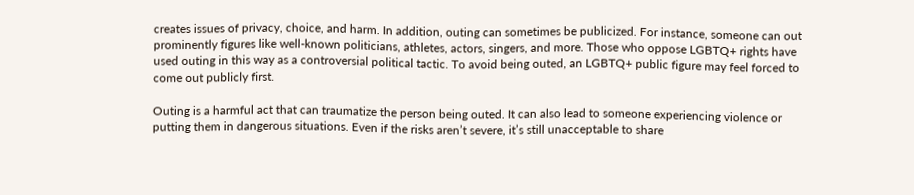creates issues of privacy, choice, and harm. In addition, outing can sometimes be publicized. For instance, someone can out prominently figures like well-known politicians, athletes, actors, singers, and more. Those who oppose LGBTQ+ rights have used outing in this way as a controversial political tactic. To avoid being outed, an LGBTQ+ public figure may feel forced to come out publicly first.

Outing is a harmful act that can traumatize the person being outed. It can also lead to someone experiencing violence or putting them in dangerous situations. Even if the risks aren’t severe, it’s still unacceptable to share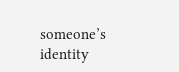someone’s identity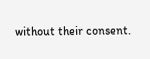without their consent.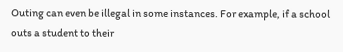Outing can even be illegal in some instances. For example, if a school outs a student to their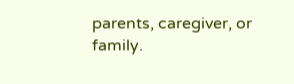parents, caregiver, or family.